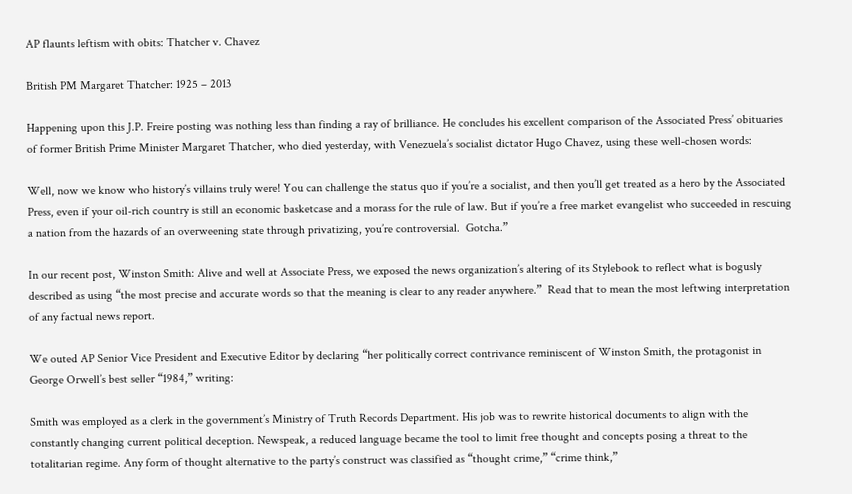AP flaunts leftism with obits: Thatcher v. Chavez

British PM Margaret Thatcher: 1925 – 2013

Happening upon this J.P. Freire posting was nothing less than finding a ray of brilliance. He concludes his excellent comparison of the Associated Press’ obituaries of former British Prime Minister Margaret Thatcher, who died yesterday, with Venezuela’s socialist dictator Hugo Chavez, using these well-chosen words:

Well, now we know who history’s villains truly were! You can challenge the status quo if you’re a socialist, and then you’ll get treated as a hero by the Associated Press, even if your oil-rich country is still an economic basketcase and a morass for the rule of law. But if you’re a free market evangelist who succeeded in rescuing a nation from the hazards of an overweening state through privatizing, you’re controversial.  Gotcha.”

In our recent post, Winston Smith: Alive and well at Associate Press, we exposed the news organization’s altering of its Stylebook to reflect what is bogusly described as using “the most precise and accurate words so that the meaning is clear to any reader anywhere.”  Read that to mean the most leftwing interpretation of any factual news report.

We outed AP Senior Vice President and Executive Editor by declaring “her politically correct contrivance reminiscent of Winston Smith, the protagonist in George Orwell’s best seller “1984,” writing:

Smith was employed as a clerk in the government’s Ministry of Truth Records Department. His job was to rewrite historical documents to align with the constantly changing current political deception. Newspeak, a reduced language became the tool to limit free thought and concepts posing a threat to the totalitarian regime. Any form of thought alternative to the party’s construct was classified as “thought crime,” “crime think,”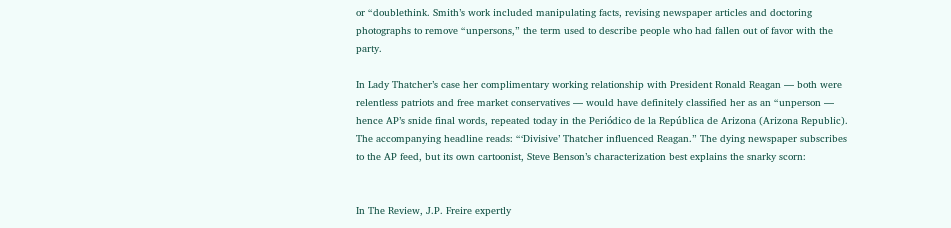or “doublethink. Smith’s work included manipulating facts, revising newspaper articles and doctoring photographs to remove “unpersons,” the term used to describe people who had fallen out of favor with the party.

In Lady Thatcher’s case her complimentary working relationship with President Ronald Reagan — both were relentless patriots and free market conservatives — would have definitely classified her as an “unperson — hence AP’s snide final words, repeated today in the Periódico de la República de Arizona (Arizona Republic).  The accompanying headline reads: “‘Divisive’ Thatcher influenced Reagan.” The dying newspaper subscribes to the AP feed, but its own cartoonist, Steve Benson’s characterization best explains the snarky scorn:


In The Review, J.P. Freire expertly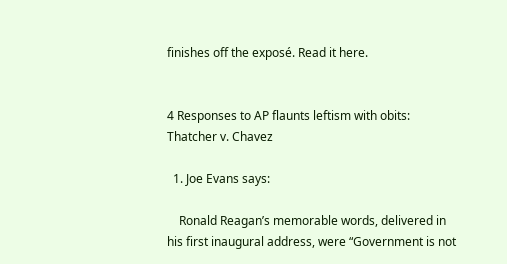finishes off the exposé. Read it here.


4 Responses to AP flaunts leftism with obits: Thatcher v. Chavez

  1. Joe Evans says:

    Ronald Reagan’s memorable words, delivered in his first inaugural address, were “Government is not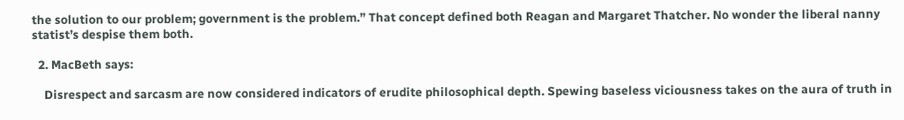the solution to our problem; government is the problem.” That concept defined both Reagan and Margaret Thatcher. No wonder the liberal nanny statist’s despise them both.

  2. MacBeth says:

    Disrespect and sarcasm are now considered indicators of erudite philosophical depth. Spewing baseless viciousness takes on the aura of truth in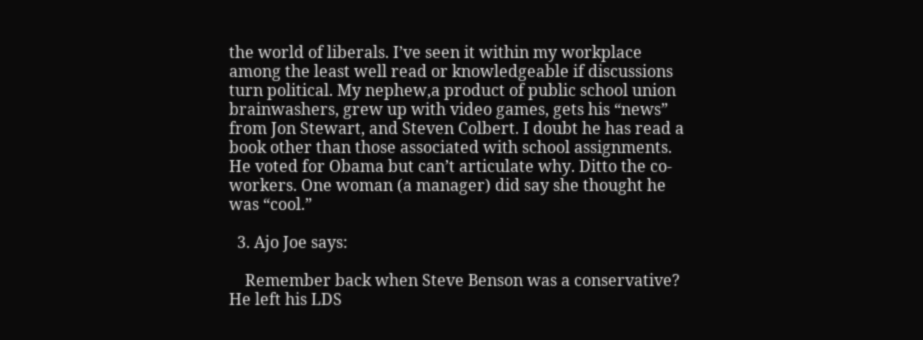the world of liberals. I’ve seen it within my workplace among the least well read or knowledgeable if discussions turn political. My nephew,a product of public school union brainwashers, grew up with video games, gets his “news” from Jon Stewart, and Steven Colbert. I doubt he has read a book other than those associated with school assignments. He voted for Obama but can’t articulate why. Ditto the co-workers. One woman (a manager) did say she thought he was “cool.”

  3. Ajo Joe says:

    Remember back when Steve Benson was a conservative? He left his LDS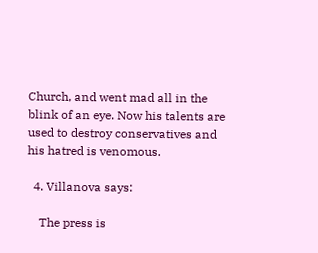Church, and went mad all in the blink of an eye. Now his talents are used to destroy conservatives and his hatred is venomous.

  4. Villanova says:

    The press is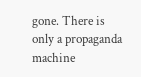gone. There is only a propaganda machine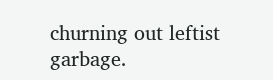churning out leftist garbage.